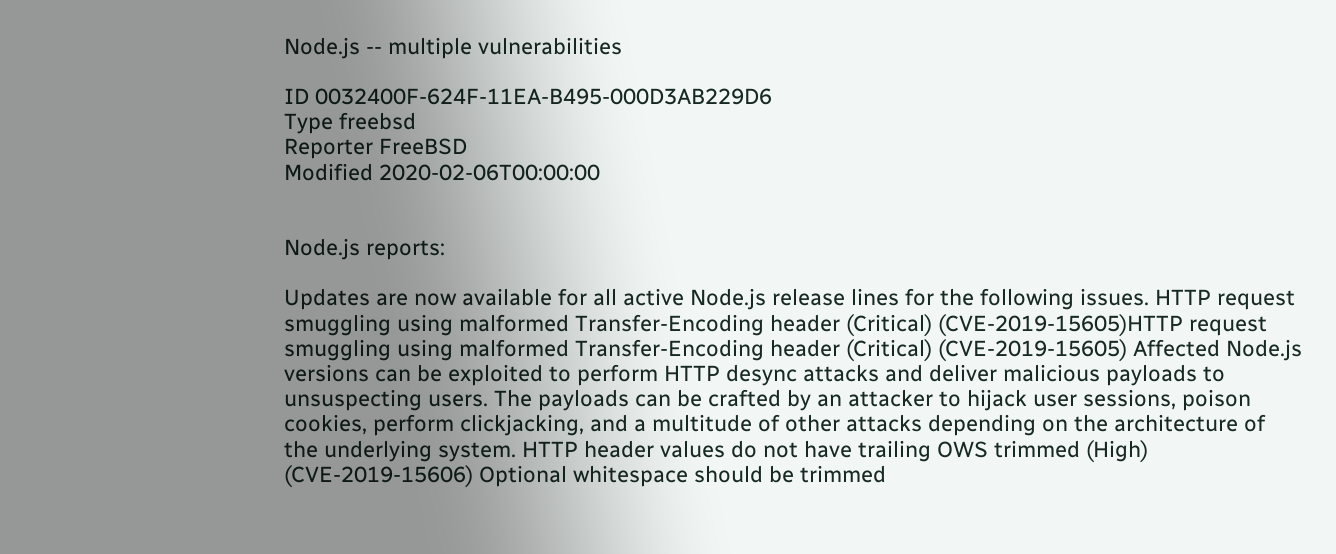Node.js -- multiple vulnerabilities

ID 0032400F-624F-11EA-B495-000D3AB229D6
Type freebsd
Reporter FreeBSD
Modified 2020-02-06T00:00:00


Node.js reports:

Updates are now available for all active Node.js release lines for the following issues. HTTP request smuggling using malformed Transfer-Encoding header (Critical) (CVE-2019-15605)HTTP request smuggling using malformed Transfer-Encoding header (Critical) (CVE-2019-15605) Affected Node.js versions can be exploited to perform HTTP desync attacks and deliver malicious payloads to unsuspecting users. The payloads can be crafted by an attacker to hijack user sessions, poison cookies, perform clickjacking, and a multitude of other attacks depending on the architecture of the underlying system. HTTP header values do not have trailing OWS trimmed (High) (CVE-2019-15606) Optional whitespace should be trimmed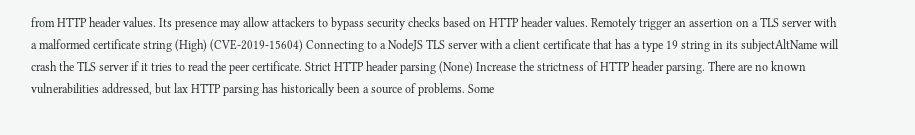from HTTP header values. Its presence may allow attackers to bypass security checks based on HTTP header values. Remotely trigger an assertion on a TLS server with a malformed certificate string (High) (CVE-2019-15604) Connecting to a NodeJS TLS server with a client certificate that has a type 19 string in its subjectAltName will crash the TLS server if it tries to read the peer certificate. Strict HTTP header parsing (None) Increase the strictness of HTTP header parsing. There are no known vulnerabilities addressed, but lax HTTP parsing has historically been a source of problems. Some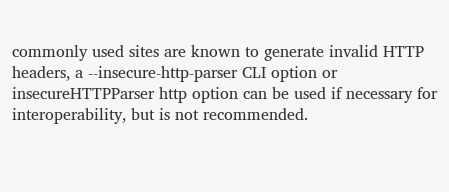commonly used sites are known to generate invalid HTTP headers, a --insecure-http-parser CLI option or insecureHTTPParser http option can be used if necessary for interoperability, but is not recommended.